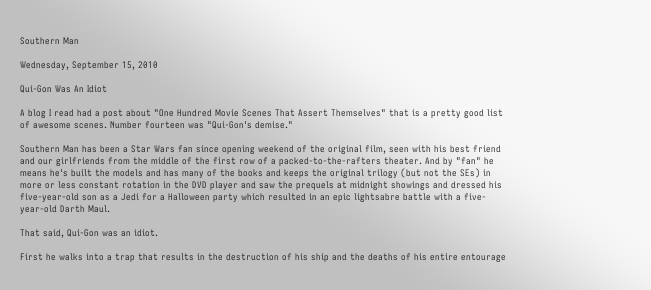Southern Man

Wednesday, September 15, 2010

Qui-Gon Was An Idiot

A blog I read had a post about "One Hundred Movie Scenes That Assert Themselves" that is a pretty good list of awesome scenes. Number fourteen was "Qui-Gon's demise."

Southern Man has been a Star Wars fan since opening weekend of the original film, seen with his best friend and our girlfriends from the middle of the first row of a packed-to-the-rafters theater. And by "fan" he means he's built the models and has many of the books and keeps the original trilogy (but not the SEs) in more or less constant rotation in the DVD player and saw the prequels at midnight showings and dressed his five-year-old son as a Jedi for a Halloween party which resulted in an epic lightsabre battle with a five-year-old Darth Maul.

That said, Qui-Gon was an idiot.

First he walks into a trap that results in the destruction of his ship and the deaths of his entire entourage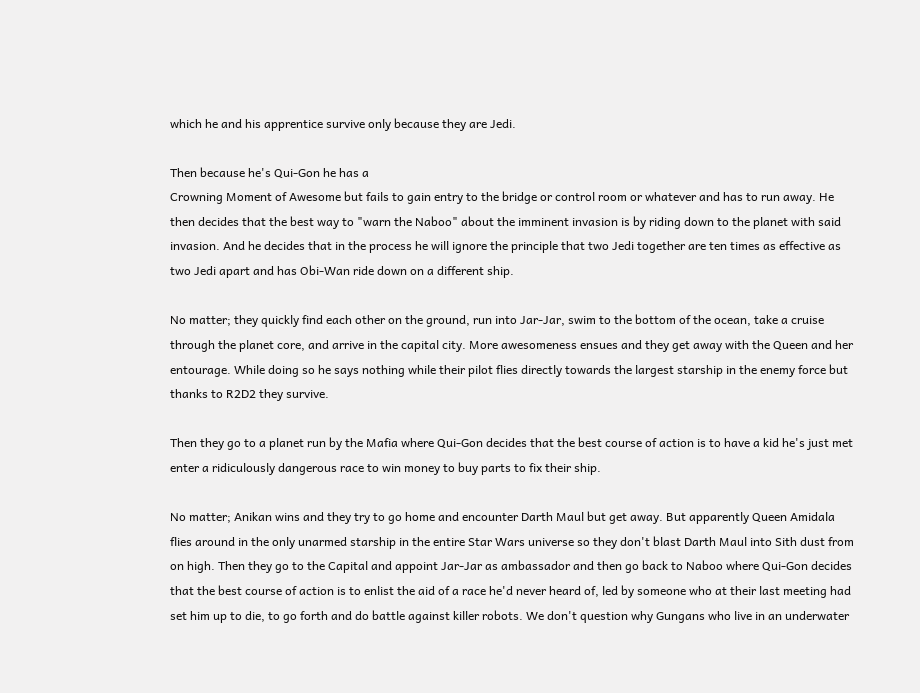which he and his apprentice survive only because they are Jedi.

Then because he's Qui-Gon he has a
Crowning Moment of Awesome but fails to gain entry to the bridge or control room or whatever and has to run away. He then decides that the best way to "warn the Naboo" about the imminent invasion is by riding down to the planet with said invasion. And he decides that in the process he will ignore the principle that two Jedi together are ten times as effective as two Jedi apart and has Obi-Wan ride down on a different ship.

No matter; they quickly find each other on the ground, run into Jar-Jar, swim to the bottom of the ocean, take a cruise through the planet core, and arrive in the capital city. More awesomeness ensues and they get away with the Queen and her entourage. While doing so he says nothing while their pilot flies directly towards the largest starship in the enemy force but thanks to R2D2 they survive.

Then they go to a planet run by the Mafia where Qui-Gon decides that the best course of action is to have a kid he's just met enter a ridiculously dangerous race to win money to buy parts to fix their ship.

No matter; Anikan wins and they try to go home and encounter Darth Maul but get away. But apparently Queen Amidala flies around in the only unarmed starship in the entire Star Wars universe so they don't blast Darth Maul into Sith dust from on high. Then they go to the Capital and appoint Jar-Jar as ambassador and then go back to Naboo where Qui-Gon decides that the best course of action is to enlist the aid of a race he'd never heard of, led by someone who at their last meeting had set him up to die, to go forth and do battle against killer robots. We don't question why Gungans who live in an underwater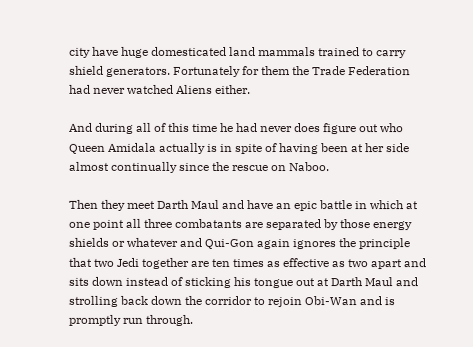city have huge domesticated land mammals trained to carry shield generators. Fortunately for them the Trade Federation had never watched Aliens either.

And during all of this time he had never does figure out who Queen Amidala actually is in spite of having been at her side almost continually since the rescue on Naboo.

Then they meet Darth Maul and have an epic battle in which at one point all three combatants are separated by those energy shields or whatever and Qui-Gon again ignores the principle that two Jedi together are ten times as effective as two apart and sits down instead of sticking his tongue out at Darth Maul and strolling back down the corridor to rejoin Obi-Wan and is promptly run through.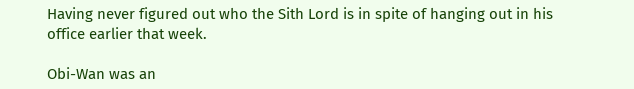Having never figured out who the Sith Lord is in spite of hanging out in his office earlier that week.

Obi-Wan was an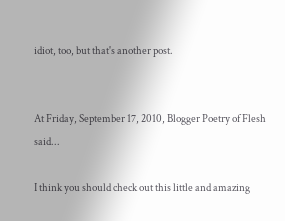idiot, too, but that's another post.


At Friday, September 17, 2010, Blogger Poetry of Flesh said...

I think you should check out this little and amazing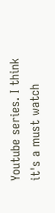Youtube series. I think it's a must watch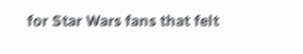for Star Wars fans that felt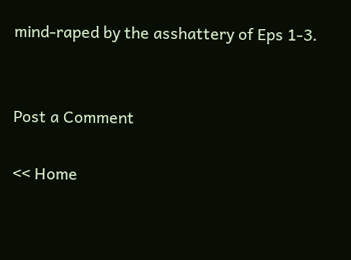mind-raped by the asshattery of Eps 1-3.


Post a Comment

<< Home